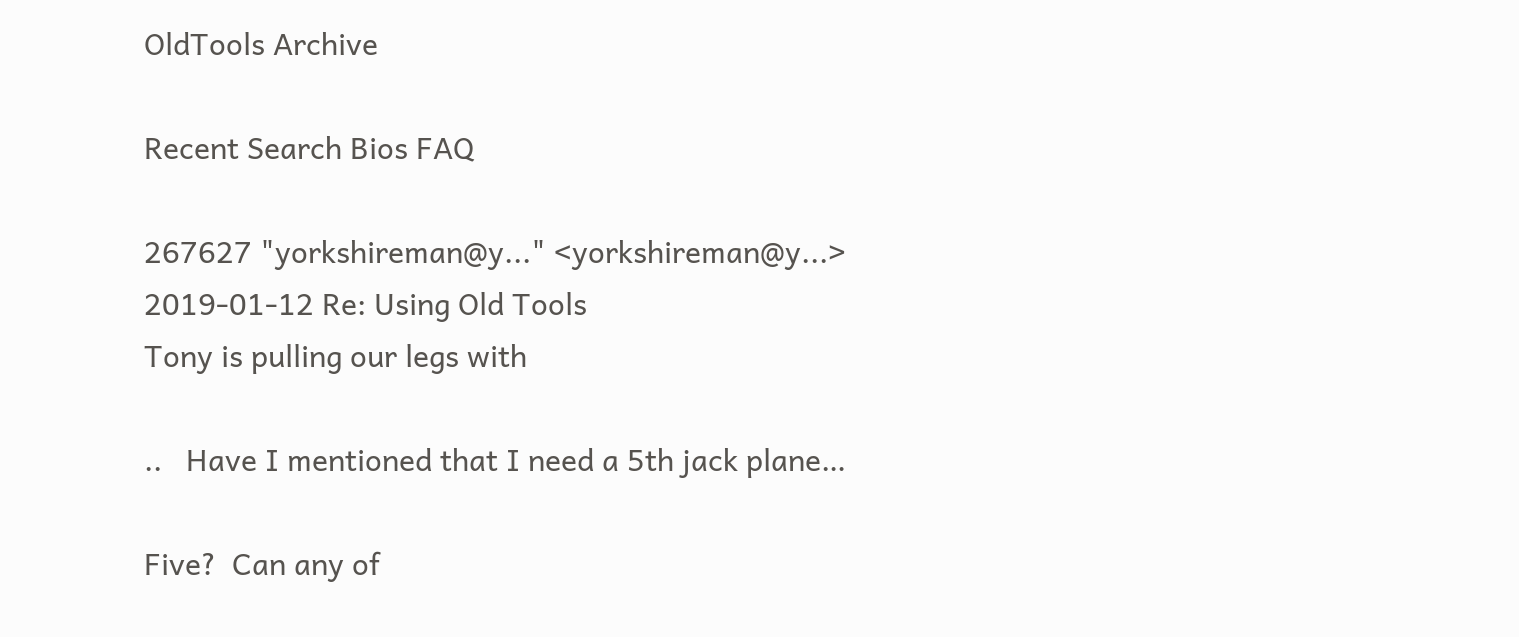OldTools Archive

Recent Search Bios FAQ

267627 "yorkshireman@y..." <yorkshireman@y...> 2019‑01‑12 Re: Using Old Tools
Tony is pulling our legs with

..   Have I mentioned that I need a 5th jack plane…

Five?  Can any of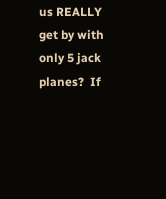us REALLY get by with only 5 jack planes?  If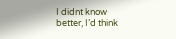I didnt know
better, I’d think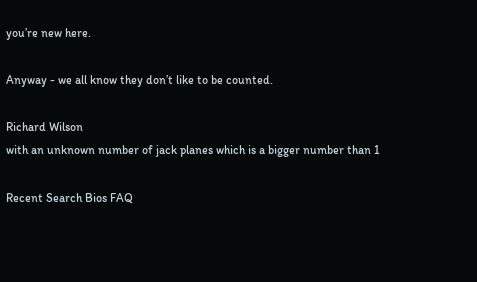you’re new here.

Anyway - we all know they don’t like to be counted.

Richard Wilson
with an unknown number of jack planes which is a bigger number than 1

Recent Search Bios FAQ